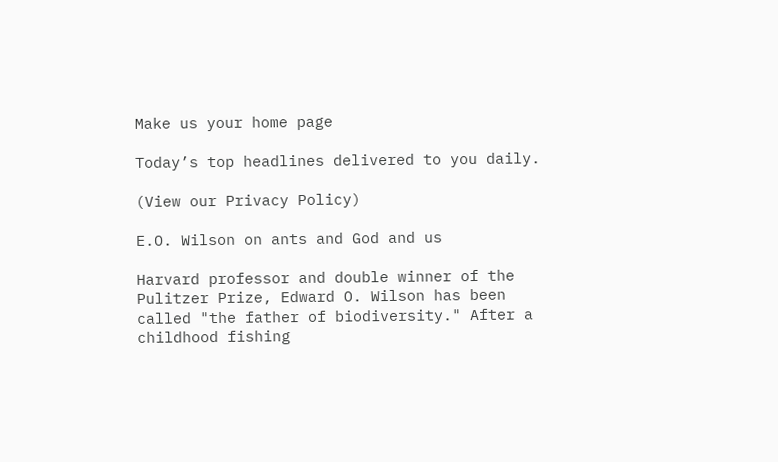Make us your home page

Today’s top headlines delivered to you daily.

(View our Privacy Policy)

E.O. Wilson on ants and God and us

Harvard professor and double winner of the Pulitzer Prize, Edward O. Wilson has been called "the father of biodiversity." After a childhood fishing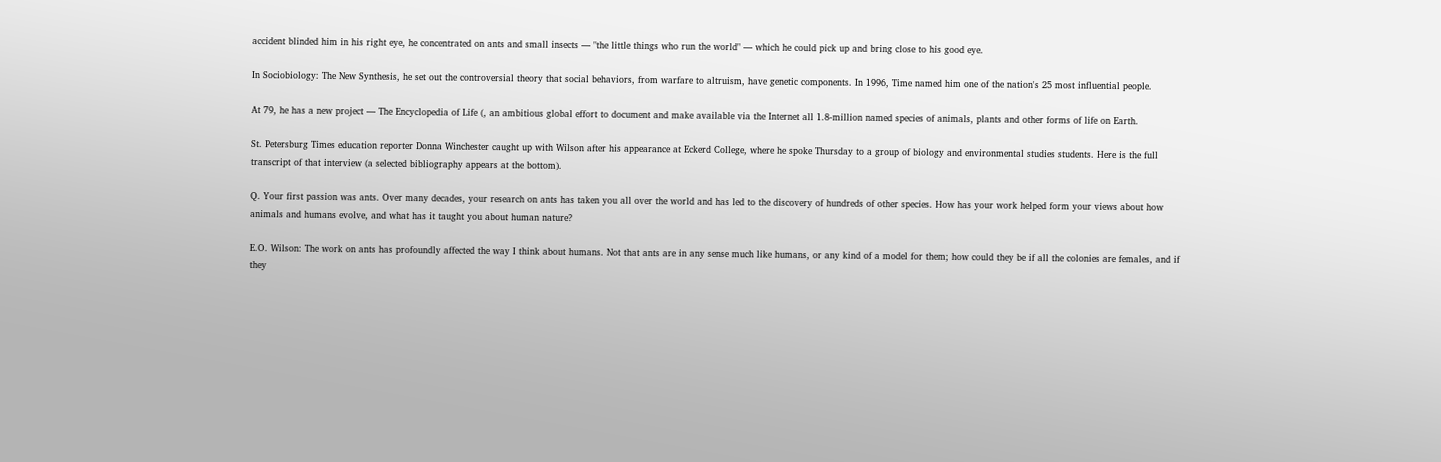accident blinded him in his right eye, he concentrated on ants and small insects — "the little things who run the world" — which he could pick up and bring close to his good eye.

In Sociobiology: The New Synthesis, he set out the controversial theory that social behaviors, from warfare to altruism, have genetic components. In 1996, Time named him one of the nation's 25 most influential people.

At 79, he has a new project — The Encyclopedia of Life (, an ambitious global effort to document and make available via the Internet all 1.8-million named species of animals, plants and other forms of life on Earth.

St. Petersburg Times education reporter Donna Winchester caught up with Wilson after his appearance at Eckerd College, where he spoke Thursday to a group of biology and environmental studies students. Here is the full transcript of that interview (a selected bibliography appears at the bottom).

Q. Your first passion was ants. Over many decades, your research on ants has taken you all over the world and has led to the discovery of hundreds of other species. How has your work helped form your views about how animals and humans evolve, and what has it taught you about human nature?

E.O. Wilson: The work on ants has profoundly affected the way I think about humans. Not that ants are in any sense much like humans, or any kind of a model for them; how could they be if all the colonies are females, and if they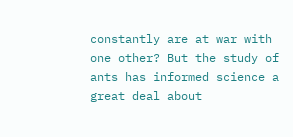constantly are at war with one other? But the study of ants has informed science a great deal about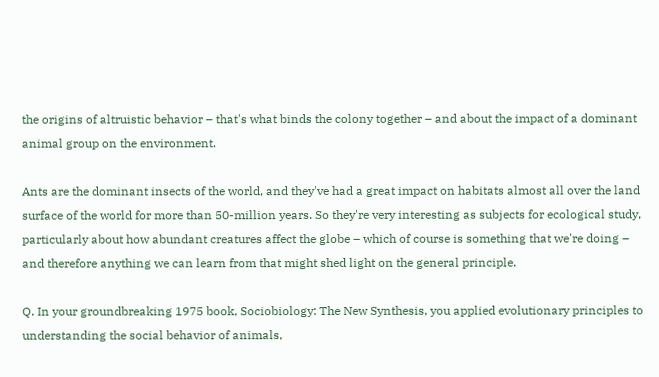the origins of altruistic behavior – that's what binds the colony together – and about the impact of a dominant animal group on the environment.

Ants are the dominant insects of the world, and they've had a great impact on habitats almost all over the land surface of the world for more than 50-million years. So they're very interesting as subjects for ecological study, particularly about how abundant creatures affect the globe – which of course is something that we're doing – and therefore anything we can learn from that might shed light on the general principle.

Q. In your groundbreaking 1975 book, Sociobiology: The New Synthesis, you applied evolutionary principles to understanding the social behavior of animals,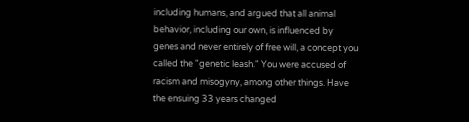including humans, and argued that all animal behavior, including our own, is influenced by genes and never entirely of free will, a concept you called the "genetic leash." You were accused of racism and misogyny, among other things. Have the ensuing 33 years changed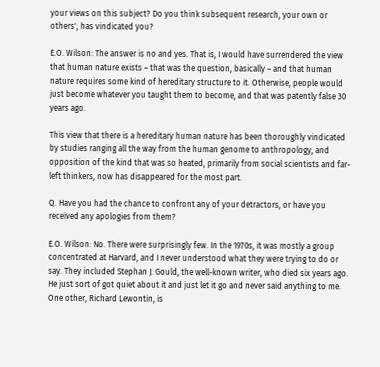your views on this subject? Do you think subsequent research, your own or others', has vindicated you?

E.O. Wilson: The answer is no and yes. That is, I would have surrendered the view that human nature exists – that was the question, basically – and that human nature requires some kind of hereditary structure to it. Otherwise, people would just become whatever you taught them to become, and that was patently false 30 years ago.

This view that there is a hereditary human nature has been thoroughly vindicated by studies ranging all the way from the human genome to anthropology, and opposition of the kind that was so heated, primarily from social scientists and far-left thinkers, now has disappeared for the most part.

Q. Have you had the chance to confront any of your detractors, or have you received any apologies from them?

E.O. Wilson: No. There were surprisingly few. In the 1970s, it was mostly a group concentrated at Harvard, and I never understood what they were trying to do or say. They included Stephan J. Gould, the well-known writer, who died six years ago. He just sort of got quiet about it and just let it go and never said anything to me. One other, Richard Lewontin, is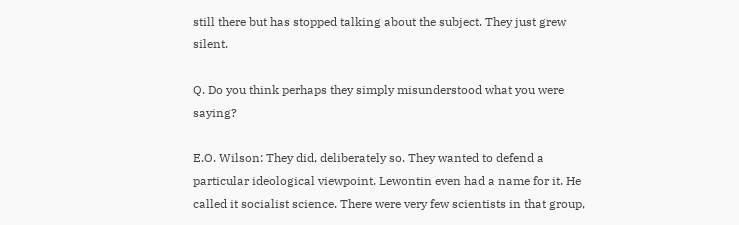still there but has stopped talking about the subject. They just grew silent.

Q. Do you think perhaps they simply misunderstood what you were saying?

E.O. Wilson: They did, deliberately so. They wanted to defend a particular ideological viewpoint. Lewontin even had a name for it. He called it socialist science. There were very few scientists in that group,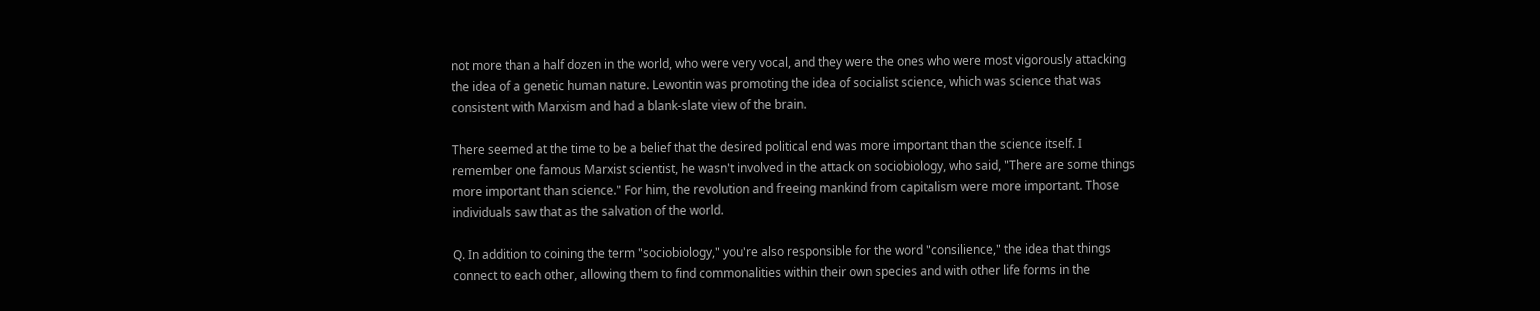not more than a half dozen in the world, who were very vocal, and they were the ones who were most vigorously attacking the idea of a genetic human nature. Lewontin was promoting the idea of socialist science, which was science that was consistent with Marxism and had a blank-slate view of the brain.

There seemed at the time to be a belief that the desired political end was more important than the science itself. I remember one famous Marxist scientist, he wasn't involved in the attack on sociobiology, who said, "There are some things more important than science." For him, the revolution and freeing mankind from capitalism were more important. Those individuals saw that as the salvation of the world.

Q. In addition to coining the term "sociobiology," you're also responsible for the word "consilience," the idea that things connect to each other, allowing them to find commonalities within their own species and with other life forms in the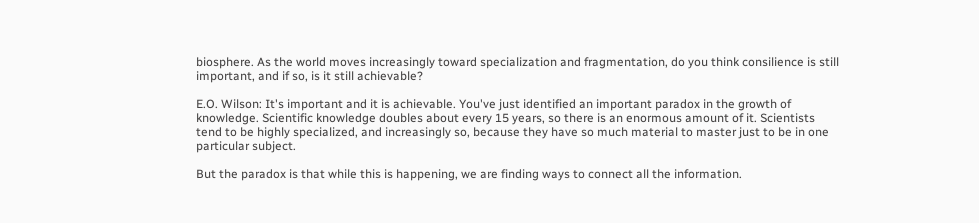biosphere. As the world moves increasingly toward specialization and fragmentation, do you think consilience is still important, and if so, is it still achievable?

E.O. Wilson: It's important and it is achievable. You've just identified an important paradox in the growth of knowledge. Scientific knowledge doubles about every 15 years, so there is an enormous amount of it. Scientists tend to be highly specialized, and increasingly so, because they have so much material to master just to be in one particular subject.

But the paradox is that while this is happening, we are finding ways to connect all the information.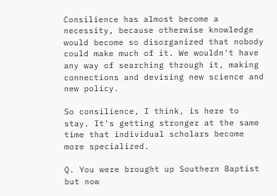Consilience has almost become a necessity, because otherwise knowledge would become so disorganized that nobody could make much of it. We wouldn't have any way of searching through it, making connections and devising new science and new policy.

So consilience, I think, is here to stay. It's getting stronger at the same time that individual scholars become more specialized.

Q. You were brought up Southern Baptist but now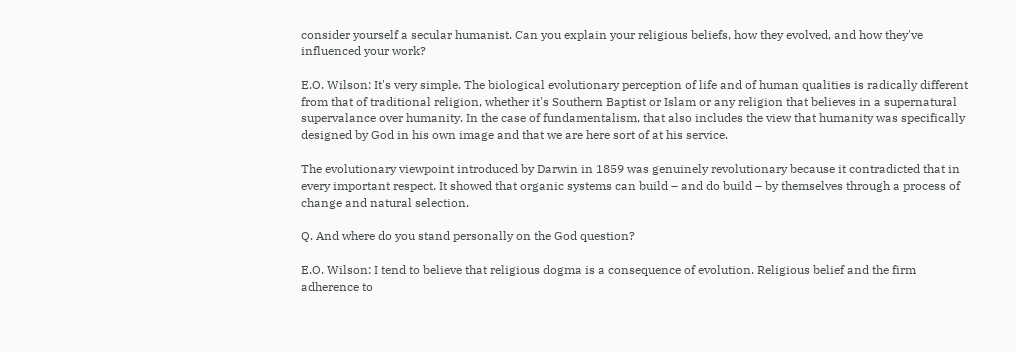consider yourself a secular humanist. Can you explain your religious beliefs, how they evolved, and how they've influenced your work?

E.O. Wilson: It's very simple. The biological evolutionary perception of life and of human qualities is radically different from that of traditional religion, whether it's Southern Baptist or Islam or any religion that believes in a supernatural supervalance over humanity. In the case of fundamentalism, that also includes the view that humanity was specifically designed by God in his own image and that we are here sort of at his service.

The evolutionary viewpoint introduced by Darwin in 1859 was genuinely revolutionary because it contradicted that in every important respect. It showed that organic systems can build – and do build – by themselves through a process of change and natural selection.

Q. And where do you stand personally on the God question?

E.O. Wilson: I tend to believe that religious dogma is a consequence of evolution. Religious belief and the firm adherence to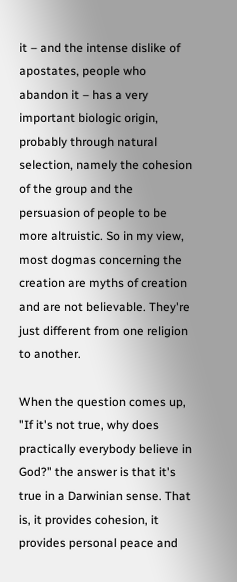it – and the intense dislike of apostates, people who abandon it – has a very important biologic origin, probably through natural selection, namely the cohesion of the group and the persuasion of people to be more altruistic. So in my view, most dogmas concerning the creation are myths of creation and are not believable. They're just different from one religion to another.

When the question comes up, "If it's not true, why does practically everybody believe in God?" the answer is that it's true in a Darwinian sense. That is, it provides cohesion, it provides personal peace and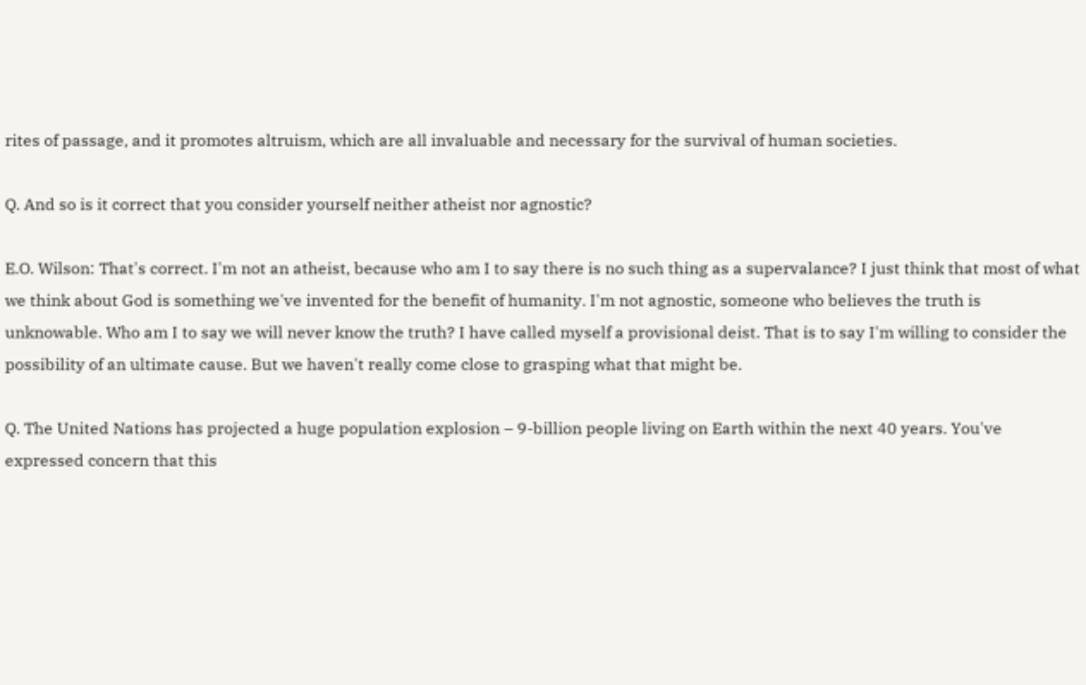rites of passage, and it promotes altruism, which are all invaluable and necessary for the survival of human societies.

Q. And so is it correct that you consider yourself neither atheist nor agnostic?

E.O. Wilson: That's correct. I'm not an atheist, because who am I to say there is no such thing as a supervalance? I just think that most of what we think about God is something we've invented for the benefit of humanity. I'm not agnostic, someone who believes the truth is unknowable. Who am I to say we will never know the truth? I have called myself a provisional deist. That is to say I'm willing to consider the possibility of an ultimate cause. But we haven't really come close to grasping what that might be.

Q. The United Nations has projected a huge population explosion – 9-billion people living on Earth within the next 40 years. You've expressed concern that this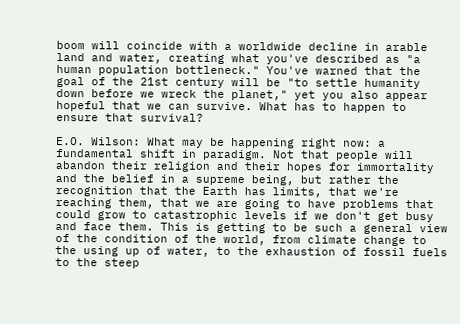boom will coincide with a worldwide decline in arable land and water, creating what you've described as "a human population bottleneck." You've warned that the goal of the 21st century will be "to settle humanity down before we wreck the planet," yet you also appear hopeful that we can survive. What has to happen to ensure that survival?

E.O. Wilson: What may be happening right now: a fundamental shift in paradigm. Not that people will abandon their religion and their hopes for immortality and the belief in a supreme being, but rather the recognition that the Earth has limits, that we're reaching them, that we are going to have problems that could grow to catastrophic levels if we don't get busy and face them. This is getting to be such a general view of the condition of the world, from climate change to the using up of water, to the exhaustion of fossil fuels to the steep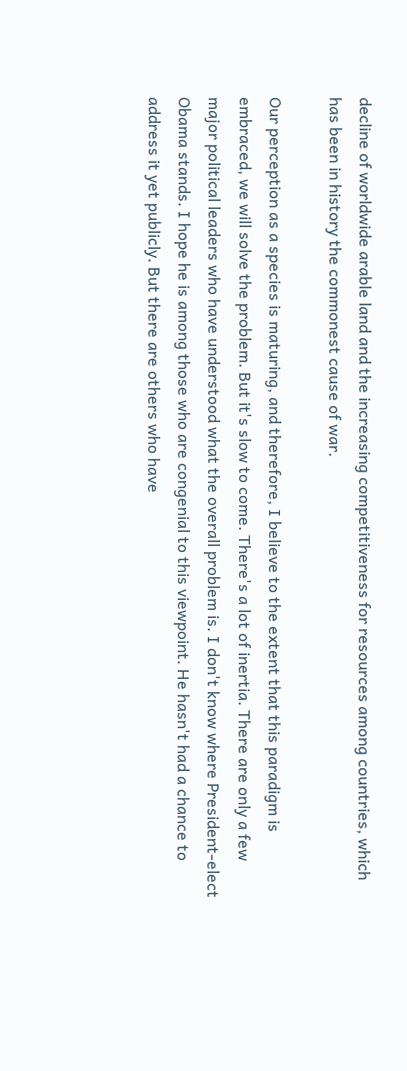decline of worldwide arable land and the increasing competitiveness for resources among countries, which has been in history the commonest cause of war.

Our perception as a species is maturing, and therefore, I believe to the extent that this paradigm is embraced, we will solve the problem. But it's slow to come. There's a lot of inertia. There are only a few major political leaders who have understood what the overall problem is. I don't know where President-elect Obama stands. I hope he is among those who are congenial to this viewpoint. He hasn't had a chance to address it yet publicly. But there are others who have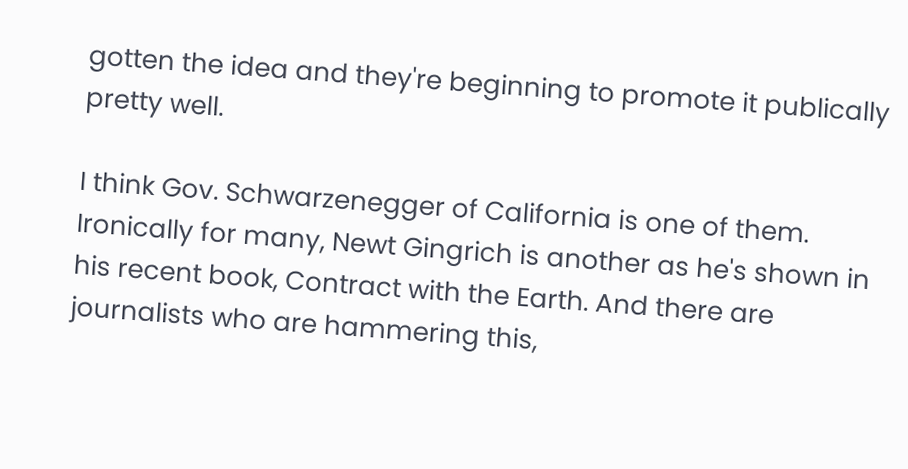gotten the idea and they're beginning to promote it publically pretty well.

I think Gov. Schwarzenegger of California is one of them. Ironically for many, Newt Gingrich is another as he's shown in his recent book, Contract with the Earth. And there are journalists who are hammering this,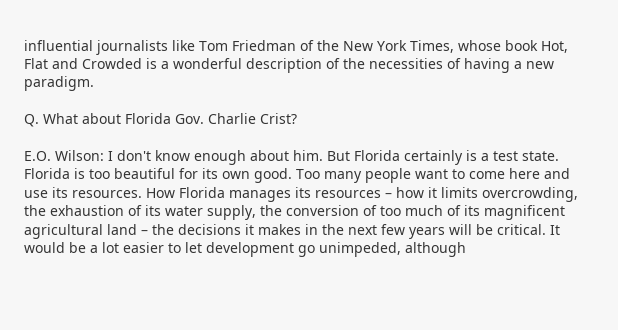influential journalists like Tom Friedman of the New York Times, whose book Hot, Flat and Crowded is a wonderful description of the necessities of having a new paradigm.

Q. What about Florida Gov. Charlie Crist?

E.O. Wilson: I don't know enough about him. But Florida certainly is a test state. Florida is too beautiful for its own good. Too many people want to come here and use its resources. How Florida manages its resources – how it limits overcrowding, the exhaustion of its water supply, the conversion of too much of its magnificent agricultural land – the decisions it makes in the next few years will be critical. It would be a lot easier to let development go unimpeded, although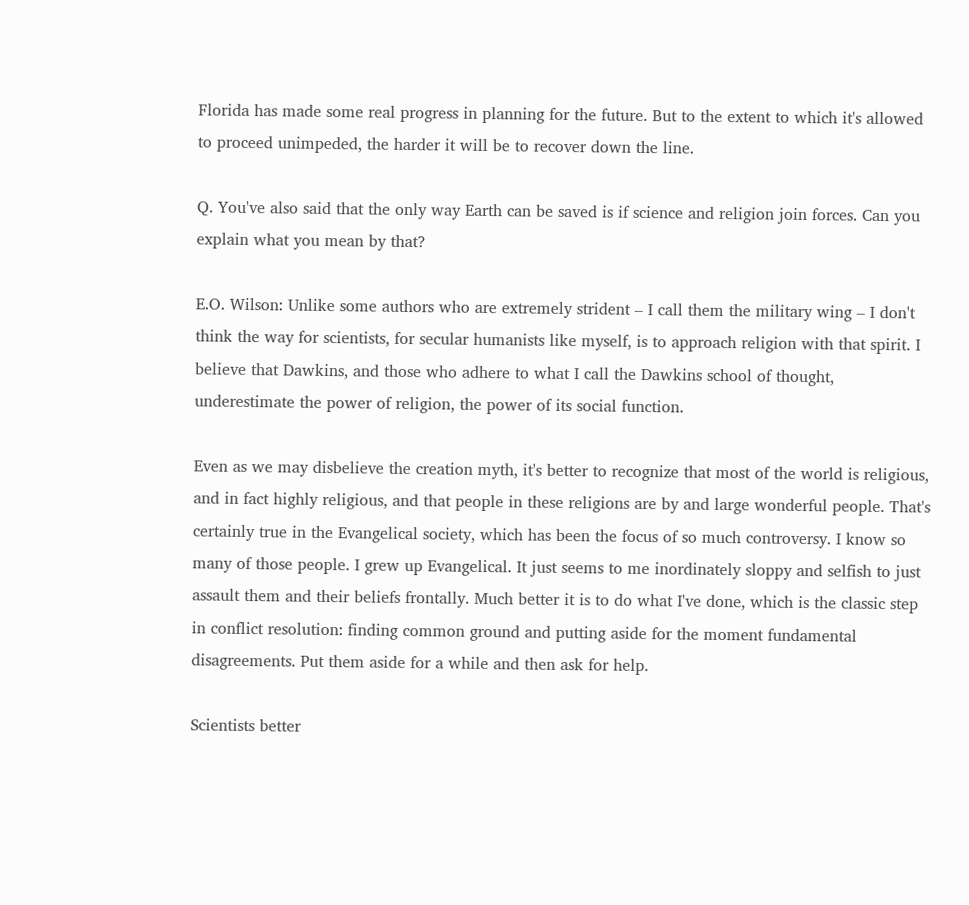Florida has made some real progress in planning for the future. But to the extent to which it's allowed to proceed unimpeded, the harder it will be to recover down the line.

Q. You've also said that the only way Earth can be saved is if science and religion join forces. Can you explain what you mean by that?

E.O. Wilson: Unlike some authors who are extremely strident – I call them the military wing – I don't think the way for scientists, for secular humanists like myself, is to approach religion with that spirit. I believe that Dawkins, and those who adhere to what I call the Dawkins school of thought, underestimate the power of religion, the power of its social function.

Even as we may disbelieve the creation myth, it's better to recognize that most of the world is religious, and in fact highly religious, and that people in these religions are by and large wonderful people. That's certainly true in the Evangelical society, which has been the focus of so much controversy. I know so many of those people. I grew up Evangelical. It just seems to me inordinately sloppy and selfish to just assault them and their beliefs frontally. Much better it is to do what I've done, which is the classic step in conflict resolution: finding common ground and putting aside for the moment fundamental disagreements. Put them aside for a while and then ask for help.

Scientists better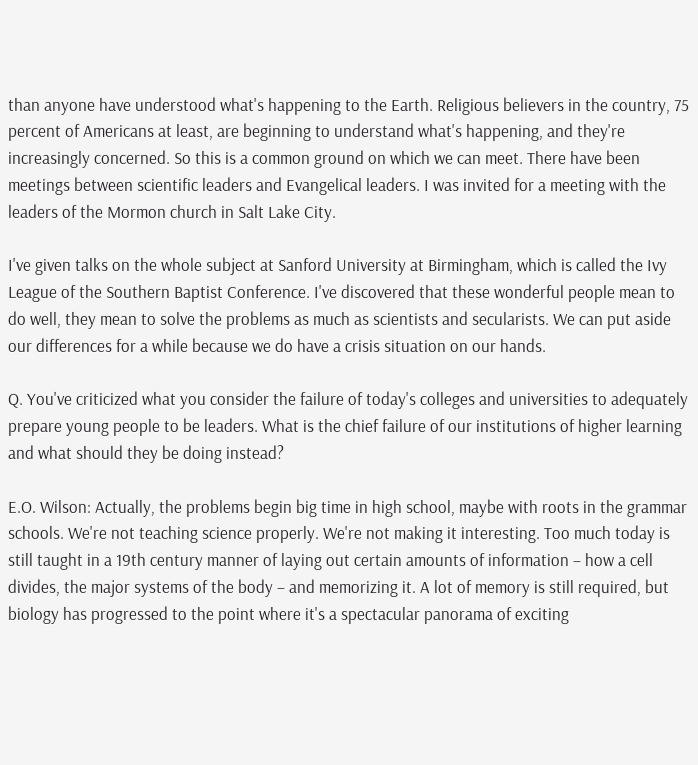than anyone have understood what's happening to the Earth. Religious believers in the country, 75 percent of Americans at least, are beginning to understand what's happening, and they're increasingly concerned. So this is a common ground on which we can meet. There have been meetings between scientific leaders and Evangelical leaders. I was invited for a meeting with the leaders of the Mormon church in Salt Lake City.

I've given talks on the whole subject at Sanford University at Birmingham, which is called the Ivy League of the Southern Baptist Conference. I've discovered that these wonderful people mean to do well, they mean to solve the problems as much as scientists and secularists. We can put aside our differences for a while because we do have a crisis situation on our hands.

Q. You've criticized what you consider the failure of today's colleges and universities to adequately prepare young people to be leaders. What is the chief failure of our institutions of higher learning and what should they be doing instead?

E.O. Wilson: Actually, the problems begin big time in high school, maybe with roots in the grammar schools. We're not teaching science properly. We're not making it interesting. Too much today is still taught in a 19th century manner of laying out certain amounts of information – how a cell divides, the major systems of the body – and memorizing it. A lot of memory is still required, but biology has progressed to the point where it's a spectacular panorama of exciting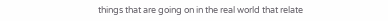things that are going on in the real world that relate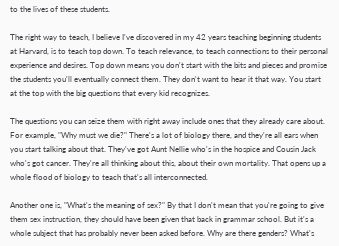to the lives of these students.

The right way to teach, I believe I've discovered in my 42 years teaching beginning students at Harvard, is to teach top down. To teach relevance, to teach connections to their personal experience and desires. Top down means you don't start with the bits and pieces and promise the students you'll eventually connect them. They don't want to hear it that way. You start at the top with the big questions that every kid recognizes.

The questions you can seize them with right away include ones that they already care about. For example, "Why must we die?" There's a lot of biology there, and they're all ears when you start talking about that. They've got Aunt Nellie who's in the hospice and Cousin Jack who's got cancer. They're all thinking about this, about their own mortality. That opens up a whole flood of biology to teach that's all interconnected.

Another one is, "What's the meaning of sex?" By that I don't mean that you're going to give them sex instruction, they should have been given that back in grammar school. But it's a whole subject that has probably never been asked before. Why are there genders? What's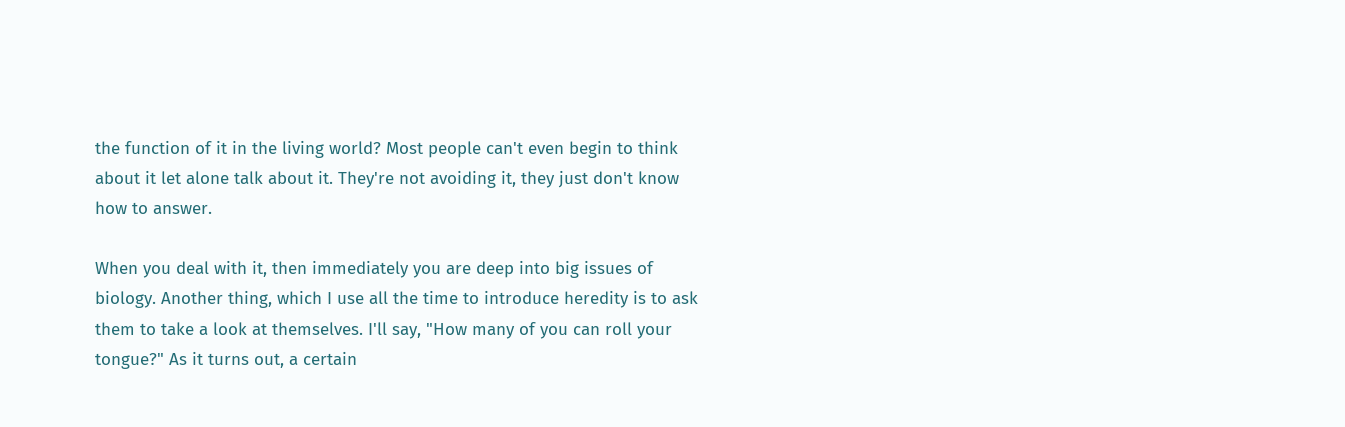the function of it in the living world? Most people can't even begin to think about it let alone talk about it. They're not avoiding it, they just don't know how to answer.

When you deal with it, then immediately you are deep into big issues of biology. Another thing, which I use all the time to introduce heredity is to ask them to take a look at themselves. I'll say, "How many of you can roll your tongue?" As it turns out, a certain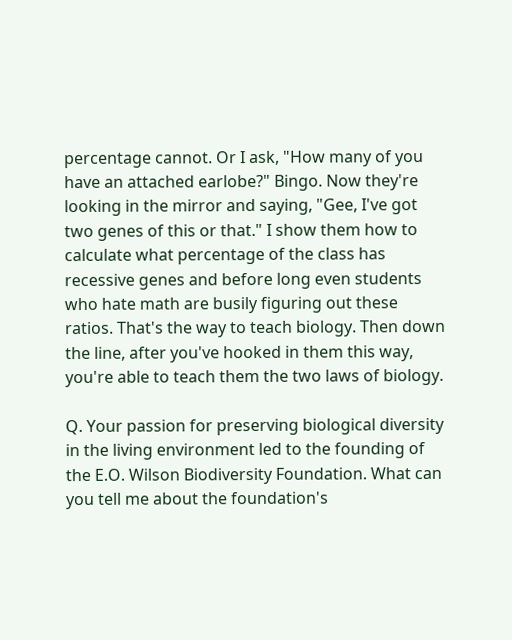percentage cannot. Or I ask, "How many of you have an attached earlobe?" Bingo. Now they're looking in the mirror and saying, "Gee, I've got two genes of this or that." I show them how to calculate what percentage of the class has recessive genes and before long even students who hate math are busily figuring out these ratios. That's the way to teach biology. Then down the line, after you've hooked in them this way, you're able to teach them the two laws of biology.

Q. Your passion for preserving biological diversity in the living environment led to the founding of the E.O. Wilson Biodiversity Foundation. What can you tell me about the foundation's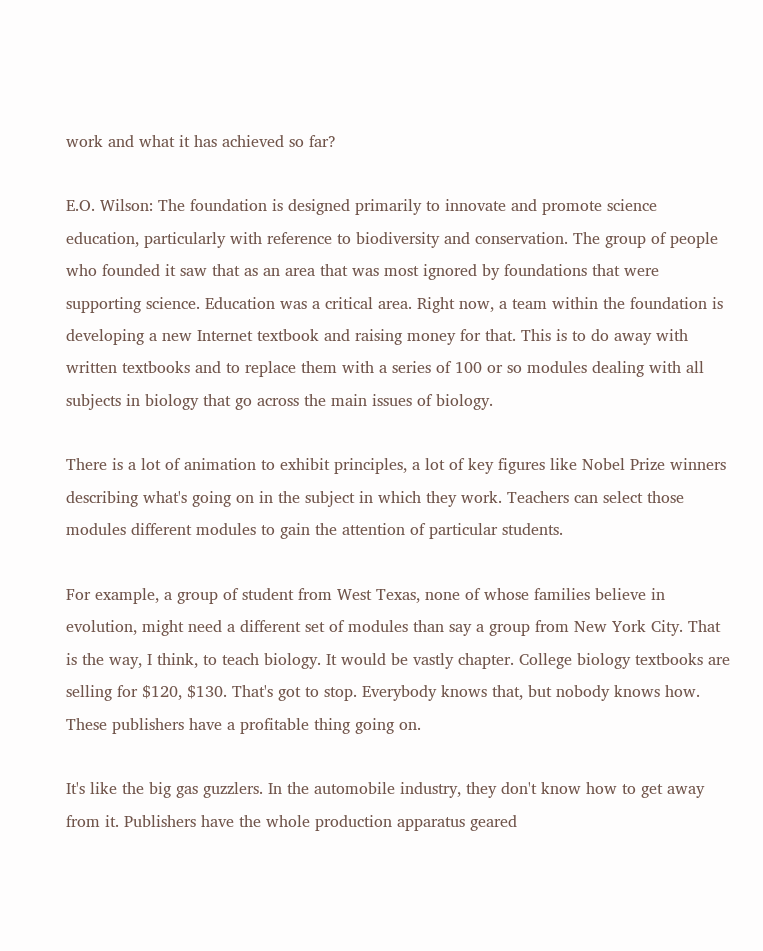work and what it has achieved so far?

E.O. Wilson: The foundation is designed primarily to innovate and promote science education, particularly with reference to biodiversity and conservation. The group of people who founded it saw that as an area that was most ignored by foundations that were supporting science. Education was a critical area. Right now, a team within the foundation is developing a new Internet textbook and raising money for that. This is to do away with written textbooks and to replace them with a series of 100 or so modules dealing with all subjects in biology that go across the main issues of biology.

There is a lot of animation to exhibit principles, a lot of key figures like Nobel Prize winners describing what's going on in the subject in which they work. Teachers can select those modules different modules to gain the attention of particular students.

For example, a group of student from West Texas, none of whose families believe in evolution, might need a different set of modules than say a group from New York City. That is the way, I think, to teach biology. It would be vastly chapter. College biology textbooks are selling for $120, $130. That's got to stop. Everybody knows that, but nobody knows how. These publishers have a profitable thing going on.

It's like the big gas guzzlers. In the automobile industry, they don't know how to get away from it. Publishers have the whole production apparatus geared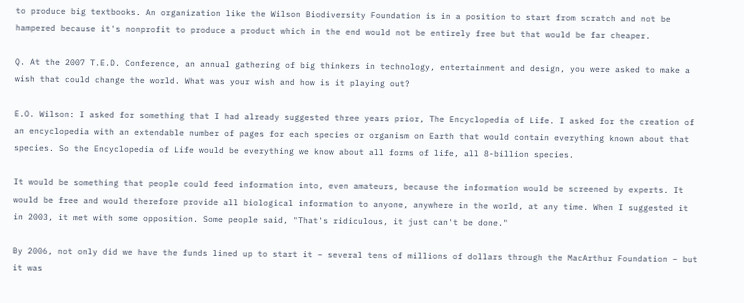to produce big textbooks. An organization like the Wilson Biodiversity Foundation is in a position to start from scratch and not be hampered because it's nonprofit to produce a product which in the end would not be entirely free but that would be far cheaper.

Q. At the 2007 T.E.D. Conference, an annual gathering of big thinkers in technology, entertainment and design, you were asked to make a wish that could change the world. What was your wish and how is it playing out?

E.O. Wilson: I asked for something that I had already suggested three years prior, The Encyclopedia of Life. I asked for the creation of an encyclopedia with an extendable number of pages for each species or organism on Earth that would contain everything known about that species. So the Encyclopedia of Life would be everything we know about all forms of life, all 8-billion species.

It would be something that people could feed information into, even amateurs, because the information would be screened by experts. It would be free and would therefore provide all biological information to anyone, anywhere in the world, at any time. When I suggested it in 2003, it met with some opposition. Some people said, "That's ridiculous, it just can't be done."

By 2006, not only did we have the funds lined up to start it – several tens of millions of dollars through the MacArthur Foundation – but it was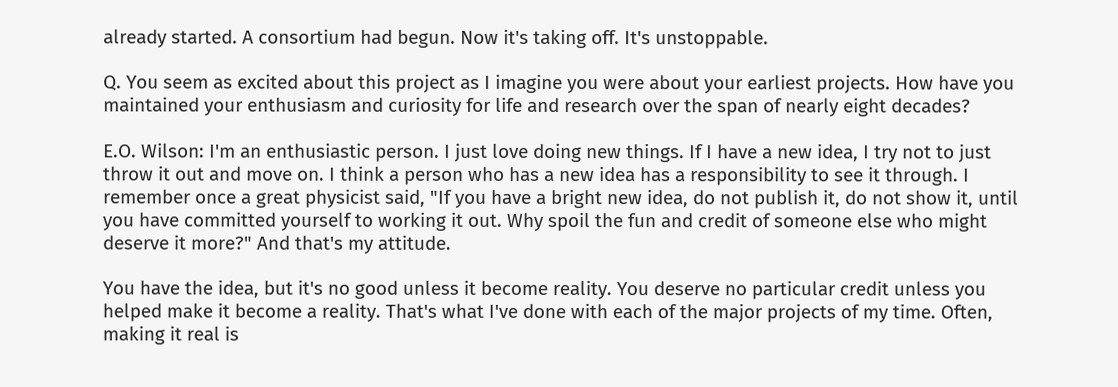already started. A consortium had begun. Now it's taking off. It's unstoppable.

Q. You seem as excited about this project as I imagine you were about your earliest projects. How have you maintained your enthusiasm and curiosity for life and research over the span of nearly eight decades?

E.O. Wilson: I'm an enthusiastic person. I just love doing new things. If I have a new idea, I try not to just throw it out and move on. I think a person who has a new idea has a responsibility to see it through. I remember once a great physicist said, "If you have a bright new idea, do not publish it, do not show it, until you have committed yourself to working it out. Why spoil the fun and credit of someone else who might deserve it more?" And that's my attitude.

You have the idea, but it's no good unless it become reality. You deserve no particular credit unless you helped make it become a reality. That's what I've done with each of the major projects of my time. Often, making it real is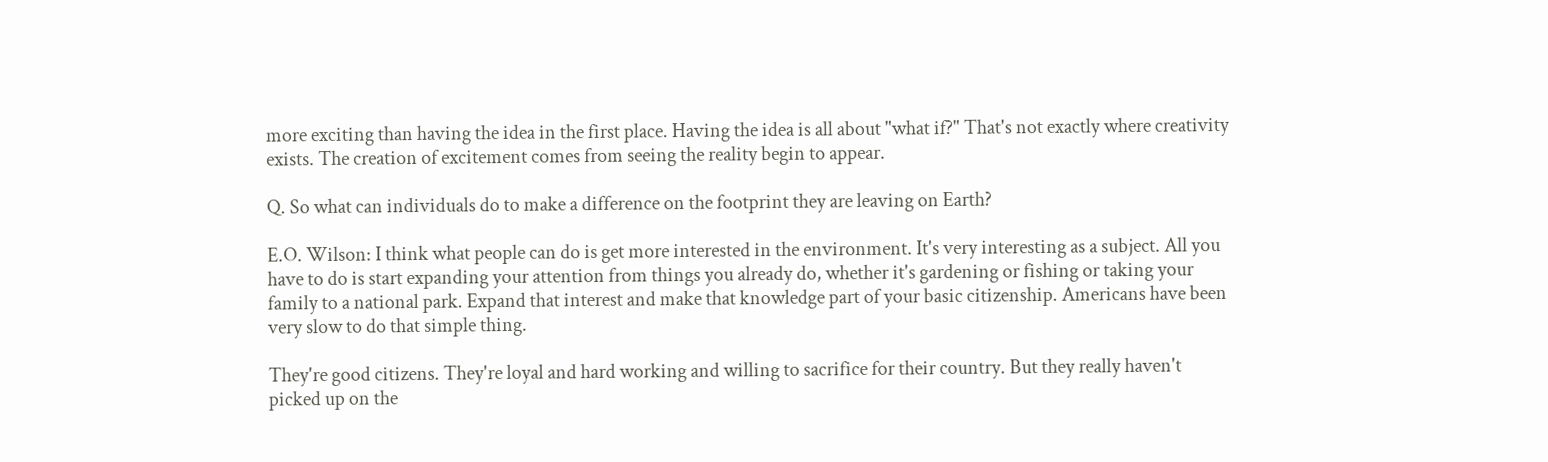more exciting than having the idea in the first place. Having the idea is all about "what if?" That's not exactly where creativity exists. The creation of excitement comes from seeing the reality begin to appear.

Q. So what can individuals do to make a difference on the footprint they are leaving on Earth?

E.O. Wilson: I think what people can do is get more interested in the environment. It's very interesting as a subject. All you have to do is start expanding your attention from things you already do, whether it's gardening or fishing or taking your family to a national park. Expand that interest and make that knowledge part of your basic citizenship. Americans have been very slow to do that simple thing.

They're good citizens. They're loyal and hard working and willing to sacrifice for their country. But they really haven't picked up on the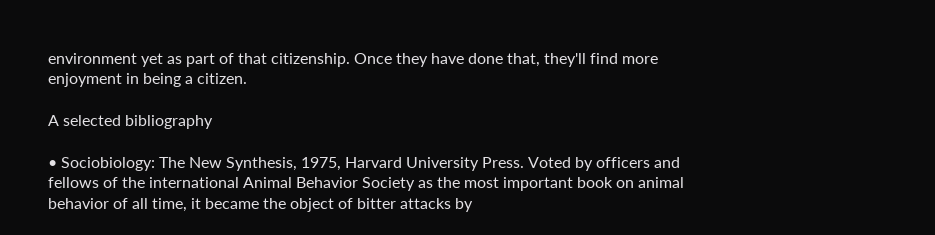environment yet as part of that citizenship. Once they have done that, they'll find more enjoyment in being a citizen.

A selected bibliography

• Sociobiology: The New Synthesis, 1975, Harvard University Press. Voted by officers and fellows of the international Animal Behavior Society as the most important book on animal behavior of all time, it became the object of bitter attacks by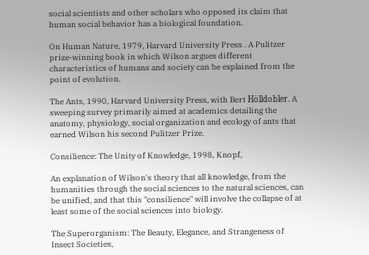social scientists and other scholars who opposed its claim that human social behavior has a biological foundation.

On Human Nature, 1979, Harvard University Press . A Pulitzer prize-winning book in which Wilson argues different characteristics of humans and society can be explained from the point of evolution.

The Ants, 1990, Harvard University Press, with Bert Hölldobler. A sweeping survey primarily aimed at academics detailing the anatomy, physiology, social organization and ecology of ants that earned Wilson his second Pulitzer Prize.

Consilience: The Unity of Knowledge, 1998, Knopf,

An explanation of Wilson's theory that all knowledge, from the humanities through the social sciences to the natural sciences, can be unified, and that this "consilience" will involve the collapse of at least some of the social sciences into biology.

The Superorganism: The Beauty, Elegance, and Strangeness of Insect Societies,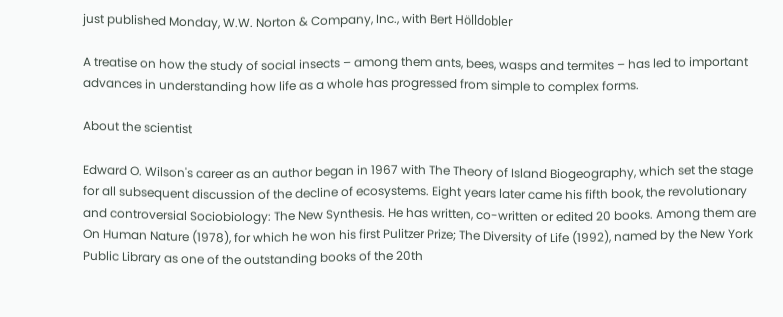just published Monday, W.W. Norton & Company, Inc., with Bert Hölldobler

A treatise on how the study of social insects – among them ants, bees, wasps and termites – has led to important advances in understanding how life as a whole has progressed from simple to complex forms.

About the scientist

Edward O. Wilson's career as an author began in 1967 with The Theory of Island Biogeography, which set the stage for all subsequent discussion of the decline of ecosystems. Eight years later came his fifth book, the revolutionary and controversial Sociobiology: The New Synthesis. He has written, co-written or edited 20 books. Among them are On Human Nature (1978), for which he won his first Pulitzer Prize; The Diversity of Life (1992), named by the New York Public Library as one of the outstanding books of the 20th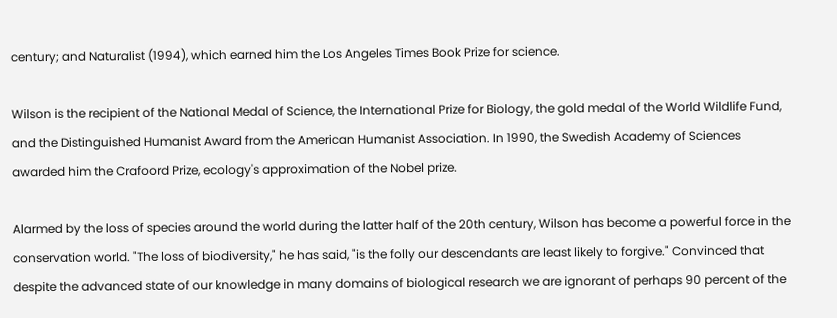century; and Naturalist (1994), which earned him the Los Angeles Times Book Prize for science.

Wilson is the recipient of the National Medal of Science, the International Prize for Biology, the gold medal of the World Wildlife Fund, and the Distinguished Humanist Award from the American Humanist Association. In 1990, the Swedish Academy of Sciences awarded him the Crafoord Prize, ecology's approximation of the Nobel prize.

Alarmed by the loss of species around the world during the latter half of the 20th century, Wilson has become a powerful force in the conservation world. "The loss of biodiversity," he has said, "is the folly our descendants are least likely to forgive." Convinced that despite the advanced state of our knowledge in many domains of biological research we are ignorant of perhaps 90 percent of the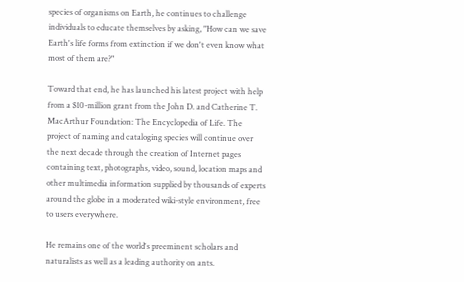species of organisms on Earth, he continues to challenge individuals to educate themselves by asking, "How can we save Earth's life forms from extinction if we don't even know what most of them are?"

Toward that end, he has launched his latest project with help from a $10-million grant from the John D. and Catherine T. MacArthur Foundation: The Encyclopedia of Life. The project of naming and cataloging species will continue over the next decade through the creation of Internet pages containing text, photographs, video, sound, location maps and other multimedia information supplied by thousands of experts around the globe in a moderated wiki-style environment, free to users everywhere.

He remains one of the world's preeminent scholars and naturalists as well as a leading authority on ants.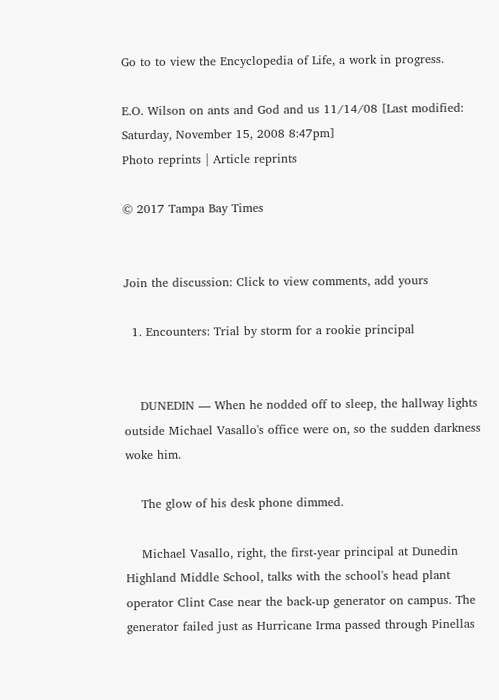Go to to view the Encyclopedia of Life, a work in progress.

E.O. Wilson on ants and God and us 11/14/08 [Last modified: Saturday, November 15, 2008 8:47pm]
Photo reprints | Article reprints

© 2017 Tampa Bay Times


Join the discussion: Click to view comments, add yours

  1. Encounters: Trial by storm for a rookie principal


    DUNEDIN — When he nodded off to sleep, the hallway lights outside Michael Vasallo's office were on, so the sudden darkness woke him.

    The glow of his desk phone dimmed.

    Michael Vasallo, right, the first-year principal at Dunedin Highland Middle School, talks with the school's head plant operator Clint Case near the back-up generator on campus. The generator failed just as Hurricane Irma passed through Pinellas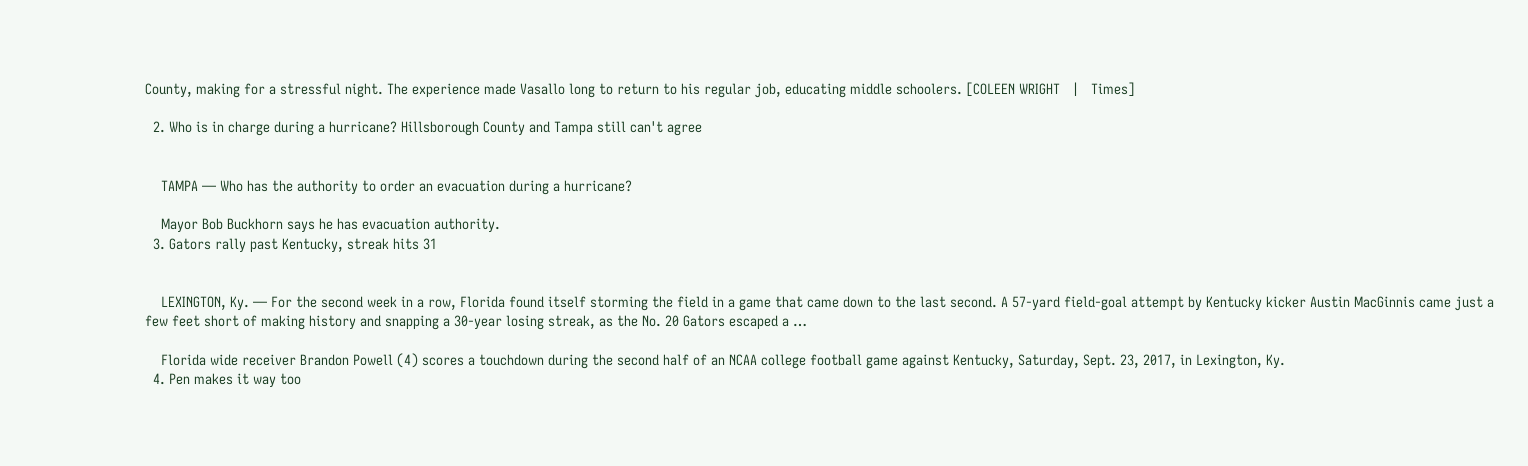County, making for a stressful night. The experience made Vasallo long to return to his regular job, educating middle schoolers. [COLEEN WRIGHT   |   Times]

  2. Who is in charge during a hurricane? Hillsborough County and Tampa still can't agree


    TAMPA — Who has the authority to order an evacuation during a hurricane?

    Mayor Bob Buckhorn says he has evacuation authority.
  3. Gators rally past Kentucky, streak hits 31


    LEXINGTON, Ky. — For the second week in a row, Florida found itself storming the field in a game that came down to the last second. A 57-yard field-goal attempt by Kentucky kicker Austin MacGinnis came just a few feet short of making history and snapping a 30-year losing streak, as the No. 20 Gators escaped a …

    Florida wide receiver Brandon Powell (4) scores a touchdown during the second half of an NCAA college football game against Kentucky, Saturday, Sept. 23, 2017, in Lexington, Ky.
  4. Pen makes it way too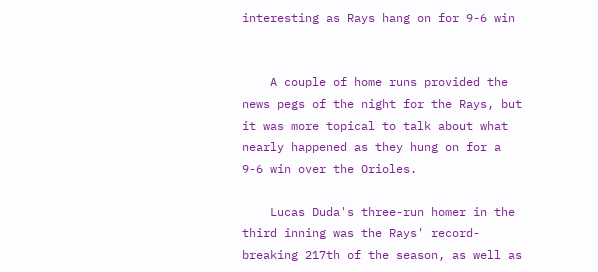interesting as Rays hang on for 9-6 win


    A couple of home runs provided the news pegs of the night for the Rays, but it was more topical to talk about what nearly happened as they hung on for a 9-6 win over the Orioles.

    Lucas Duda's three-run homer in the third inning was the Rays' record-breaking 217th of the season, as well as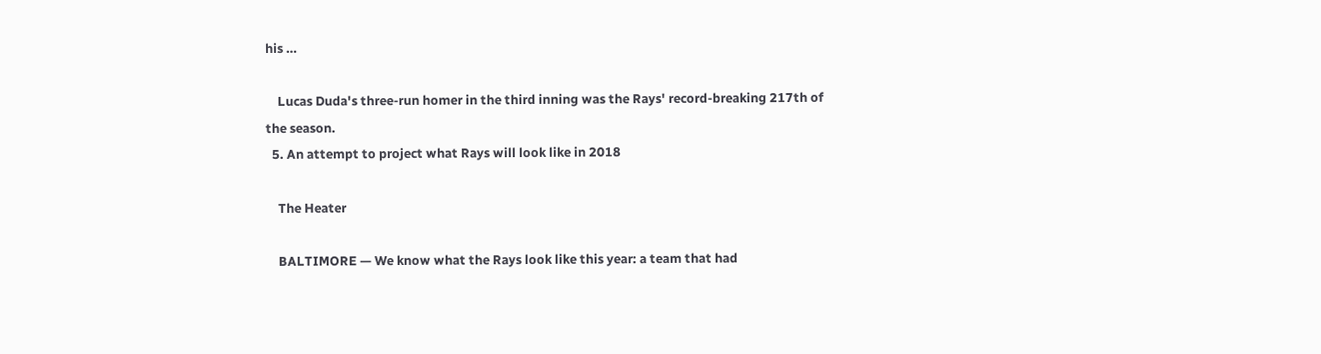his …

    Lucas Duda's three-run homer in the third inning was the Rays' record-breaking 217th of the season.
  5. An attempt to project what Rays will look like in 2018

    The Heater

    BALTIMORE — We know what the Rays look like this year: a team that had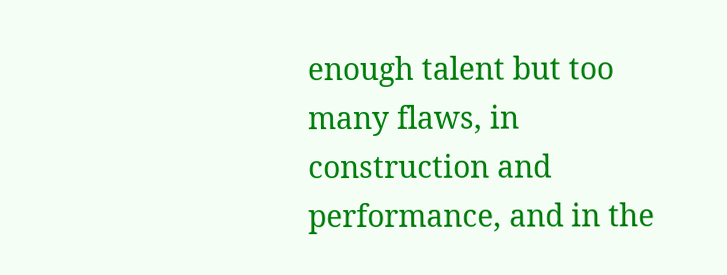enough talent but too many flaws, in construction and performance, and in the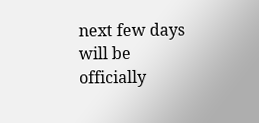next few days will be officially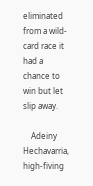eliminated from a wild-card race it had a chance to win but let slip away.

    Adeiny Hechavarria, high-fiving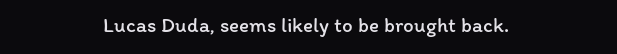Lucas Duda, seems likely to be brought back.